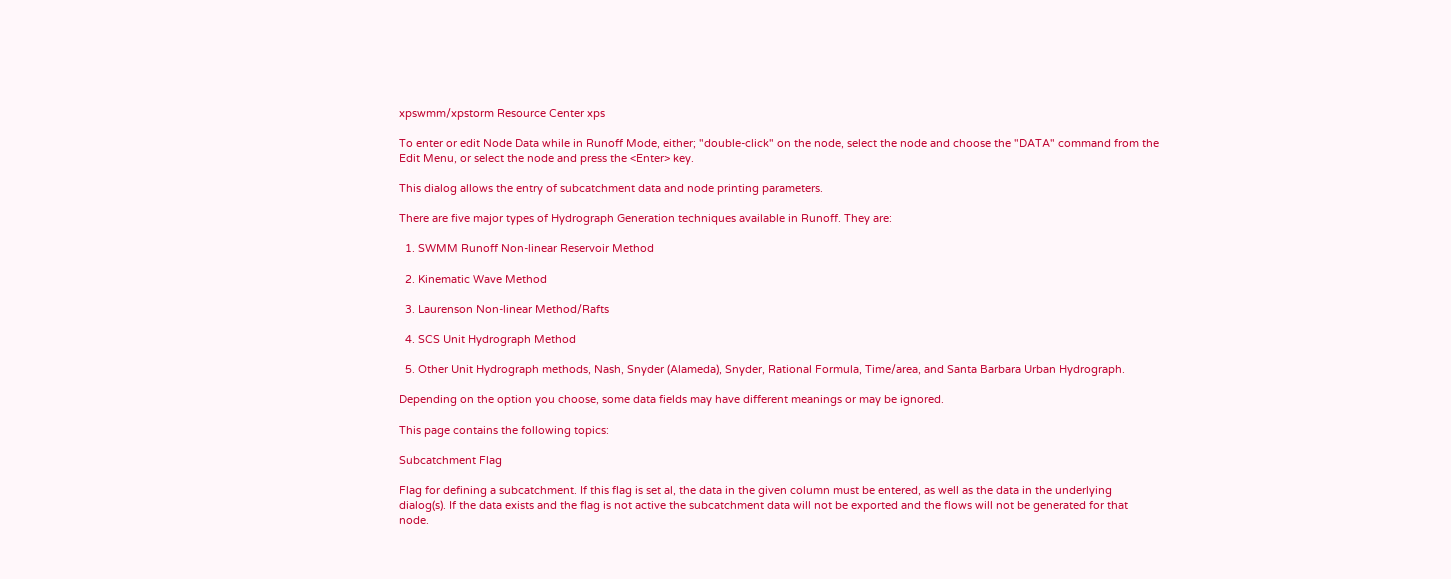xpswmm/xpstorm Resource Center xps

To enter or edit Node Data while in Runoff Mode, either; "double-click" on the node, select the node and choose the "DATA" command from the Edit Menu, or select the node and press the <Enter> key.

This dialog allows the entry of subcatchment data and node printing parameters.

There are five major types of Hydrograph Generation techniques available in Runoff. They are:

  1. SWMM Runoff Non-linear Reservoir Method

  2. Kinematic Wave Method

  3. Laurenson Non-linear Method/Rafts

  4. SCS Unit Hydrograph Method

  5. Other Unit Hydrograph methods, Nash, Snyder (Alameda), Snyder, Rational Formula, Time/area, and Santa Barbara Urban Hydrograph.

Depending on the option you choose, some data fields may have different meanings or may be ignored.

This page contains the following topics:

Subcatchment Flag

Flag for defining a subcatchment. If this flag is set al, the data in the given column must be entered, as well as the data in the underlying dialog(s). If the data exists and the flag is not active the subcatchment data will not be exported and the flows will not be generated for that node.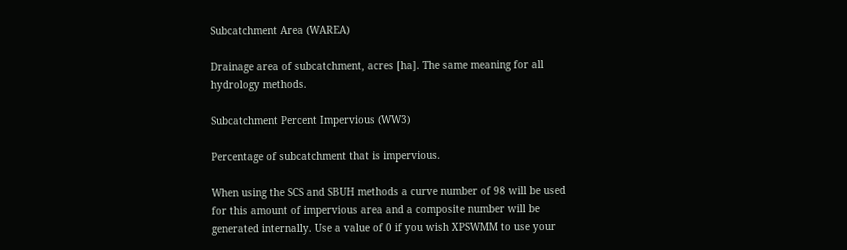Subcatchment Area (WAREA)

Drainage area of subcatchment, acres [ha]. The same meaning for all hydrology methods.

Subcatchment Percent Impervious (WW3)

Percentage of subcatchment that is impervious.

When using the SCS and SBUH methods a curve number of 98 will be used for this amount of impervious area and a composite number will be generated internally. Use a value of 0 if you wish XPSWMM to use your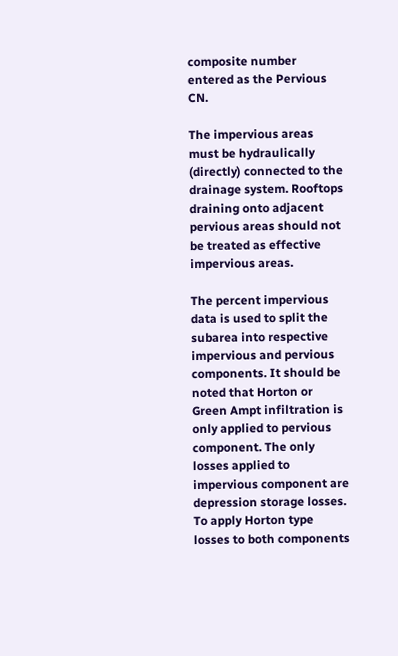composite number entered as the Pervious CN.

The impervious areas must be hydraulically (directly) connected to the drainage system. Rooftops draining onto adjacent pervious areas should not be treated as effective impervious areas.

The percent impervious data is used to split the subarea into respective impervious and pervious components. It should be noted that Horton or Green Ampt infiltration is only applied to pervious component. The only losses applied to impervious component are depression storage losses. To apply Horton type losses to both components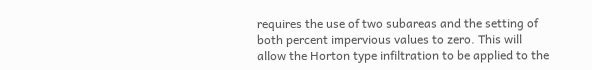requires the use of two subareas and the setting of both percent impervious values to zero. This will allow the Horton type infiltration to be applied to the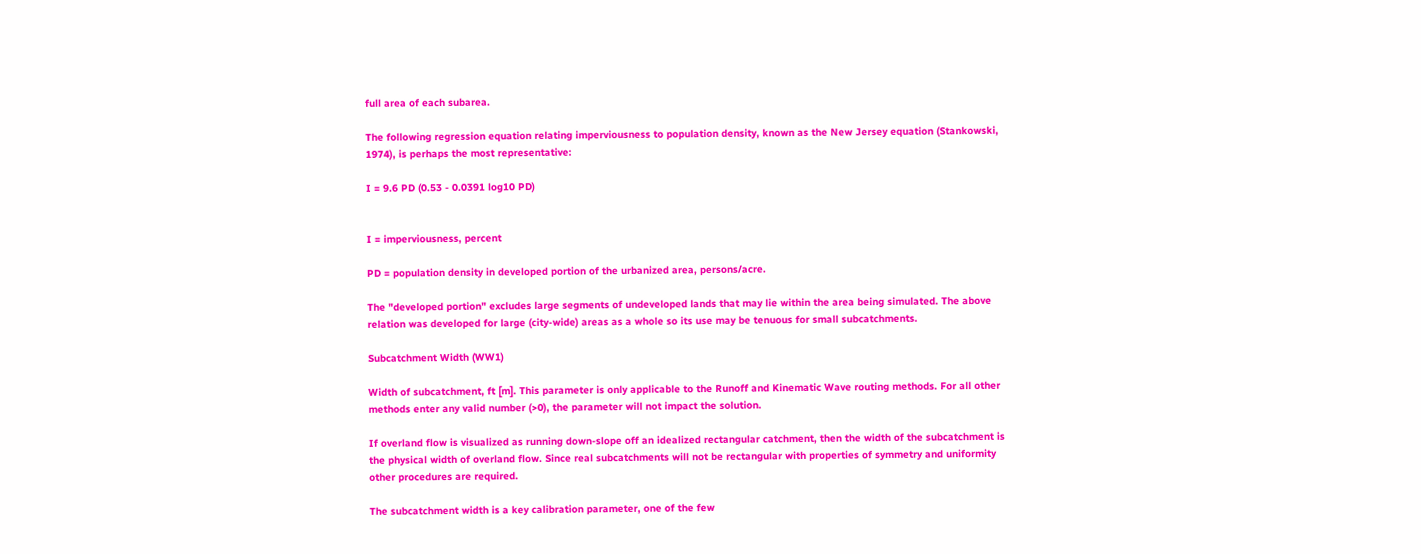full area of each subarea.

The following regression equation relating imperviousness to population density, known as the New Jersey equation (Stankowski, 1974), is perhaps the most representative:

I = 9.6 PD (0.53 - 0.0391 log10 PD)


I = imperviousness, percent

PD = population density in developed portion of the urbanized area, persons/acre.

The "developed portion" excludes large segments of undeveloped lands that may lie within the area being simulated. The above relation was developed for large (city-wide) areas as a whole so its use may be tenuous for small subcatchments.

Subcatchment Width (WW1)

Width of subcatchment, ft [m]. This parameter is only applicable to the Runoff and Kinematic Wave routing methods. For all other methods enter any valid number (>0), the parameter will not impact the solution.

If overland flow is visualized as running down-slope off an idealized rectangular catchment, then the width of the subcatchment is the physical width of overland flow. Since real subcatchments will not be rectangular with properties of symmetry and uniformity other procedures are required.

The subcatchment width is a key calibration parameter, one of the few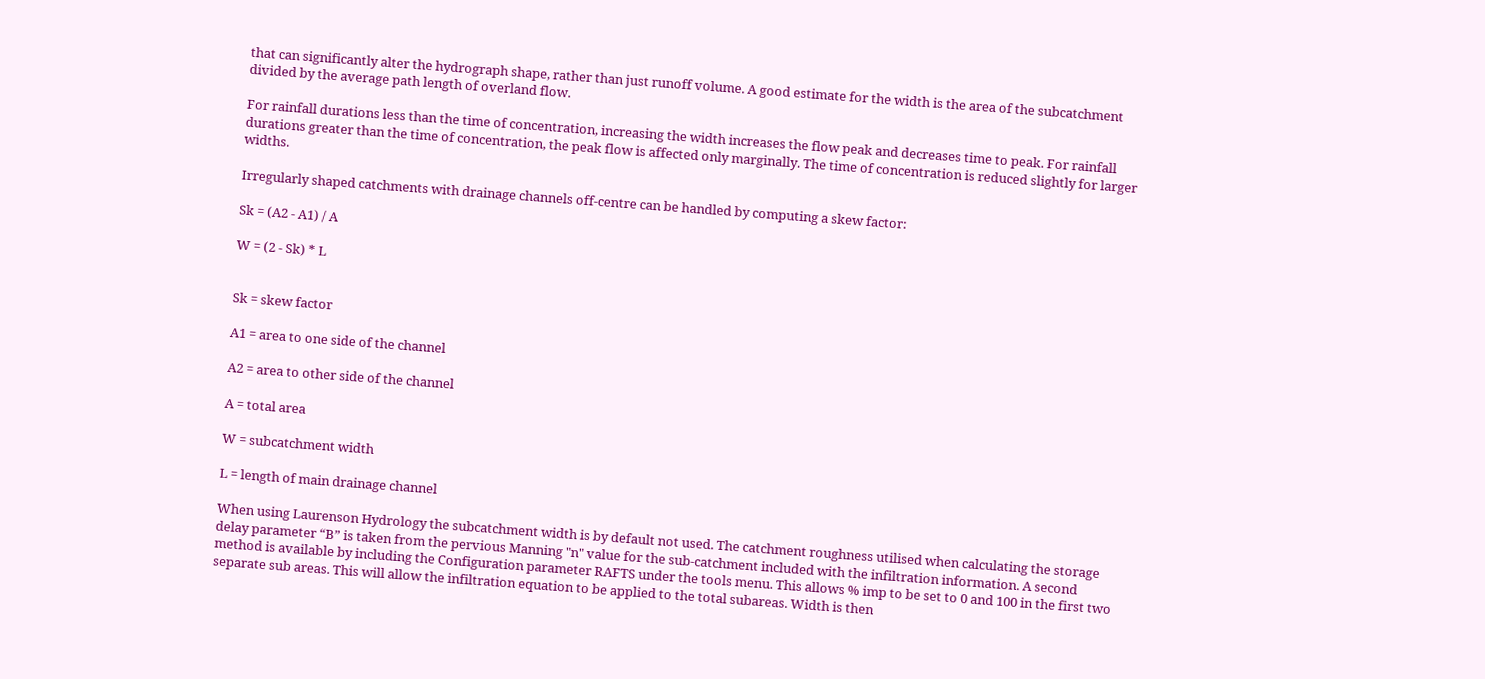that can significantly alter the hydrograph shape, rather than just runoff volume. A good estimate for the width is the area of the subcatchment divided by the average path length of overland flow.

For rainfall durations less than the time of concentration, increasing the width increases the flow peak and decreases time to peak. For rainfall durations greater than the time of concentration, the peak flow is affected only marginally. The time of concentration is reduced slightly for larger widths.

Irregularly shaped catchments with drainage channels off-centre can be handled by computing a skew factor:

Sk = (A2 - A1) / A

W = (2 - Sk) * L


Sk = skew factor

A1 = area to one side of the channel

A2 = area to other side of the channel

A = total area

W = subcatchment width

L = length of main drainage channel

When using Laurenson Hydrology the subcatchment width is by default not used. The catchment roughness utilised when calculating the storage delay parameter “B” is taken from the pervious Manning "n" value for the sub-catchment included with the infiltration information. A second method is available by including the Configuration parameter RAFTS under the tools menu. This allows % imp to be set to 0 and 100 in the first two separate sub areas. This will allow the infiltration equation to be applied to the total subareas. Width is then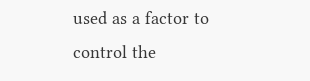used as a factor to control the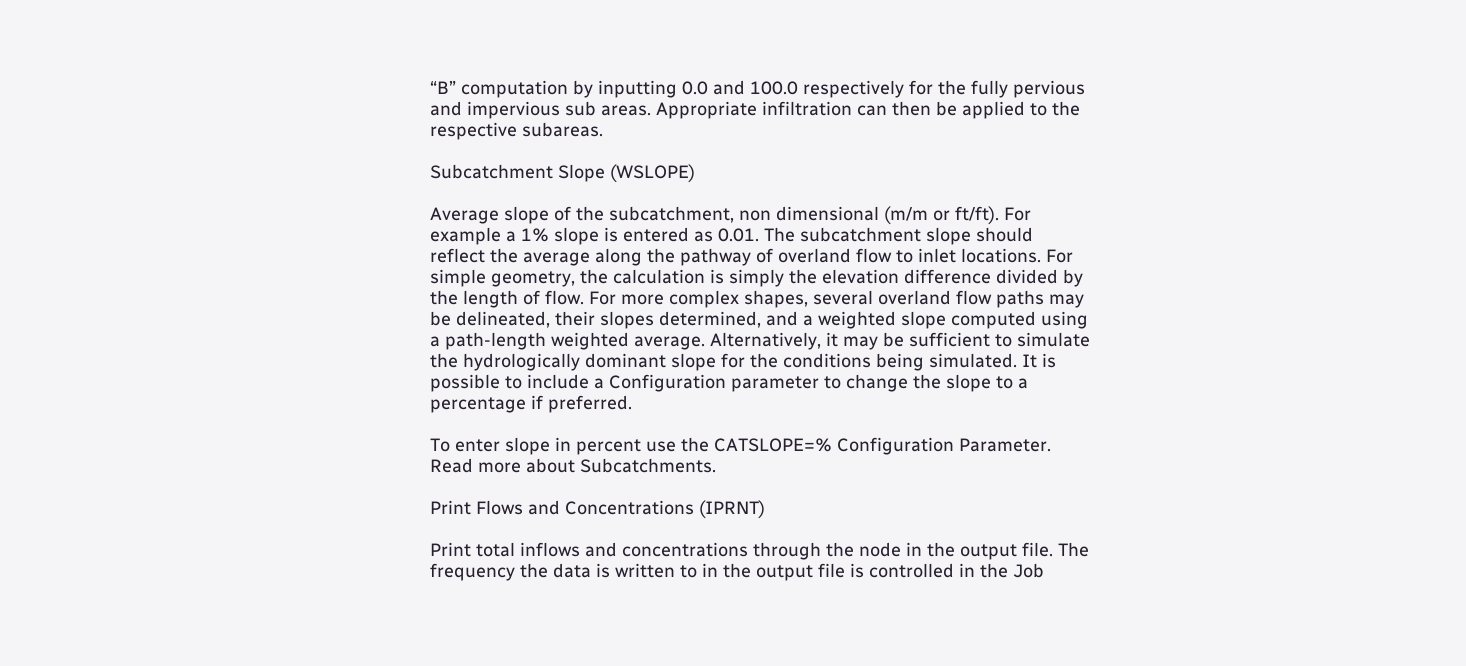“B” computation by inputting 0.0 and 100.0 respectively for the fully pervious and impervious sub areas. Appropriate infiltration can then be applied to the respective subareas.

Subcatchment Slope (WSLOPE)

Average slope of the subcatchment, non dimensional (m/m or ft/ft). For example a 1% slope is entered as 0.01. The subcatchment slope should reflect the average along the pathway of overland flow to inlet locations. For simple geometry, the calculation is simply the elevation difference divided by the length of flow. For more complex shapes, several overland flow paths may be delineated, their slopes determined, and a weighted slope computed using a path-length weighted average. Alternatively, it may be sufficient to simulate the hydrologically dominant slope for the conditions being simulated. It is possible to include a Configuration parameter to change the slope to a percentage if preferred.

To enter slope in percent use the CATSLOPE=% Configuration Parameter. Read more about Subcatchments.

Print Flows and Concentrations (IPRNT)

Print total inflows and concentrations through the node in the output file. The frequency the data is written to in the output file is controlled in the Job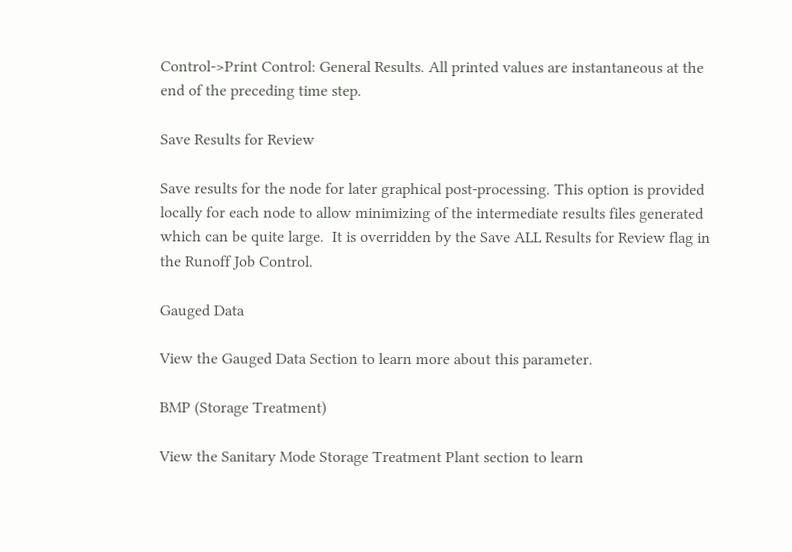Control->Print Control: General Results. All printed values are instantaneous at the end of the preceding time step.

Save Results for Review

Save results for the node for later graphical post-processing. This option is provided locally for each node to allow minimizing of the intermediate results files generated which can be quite large.  It is overridden by the Save ALL Results for Review flag in the Runoff Job Control.

Gauged Data

View the Gauged Data Section to learn more about this parameter.

BMP (Storage Treatment)

View the Sanitary Mode Storage Treatment Plant section to learn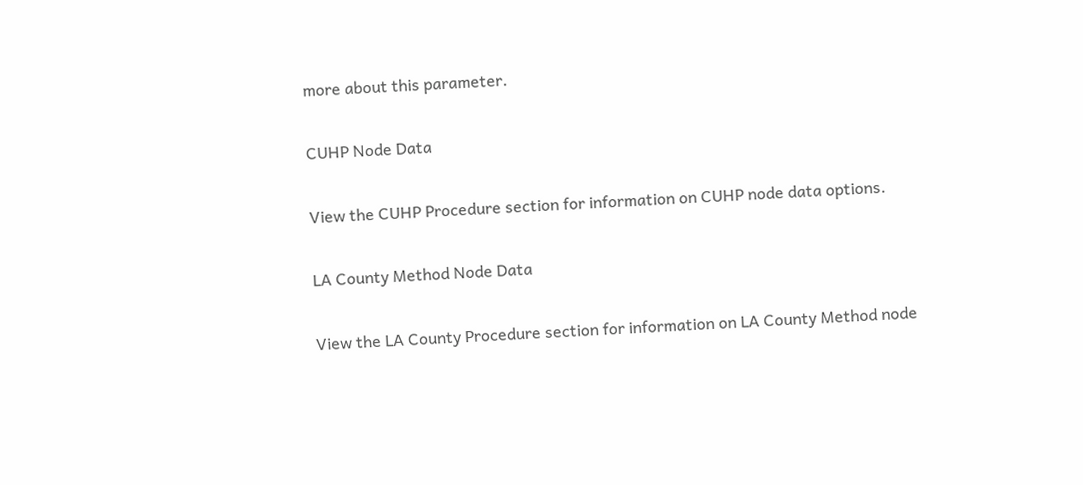more about this parameter.

CUHP Node Data

View the CUHP Procedure section for information on CUHP node data options.

LA County Method Node Data

View the LA County Procedure section for information on LA County Method node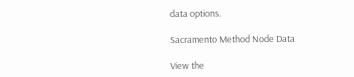data options.

Sacramento Method Node Data

View the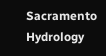Sacramento Hydrology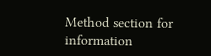Method section for information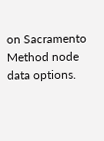on Sacramento Method node data options.